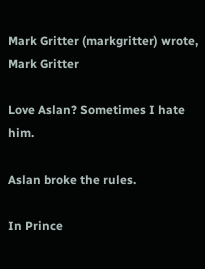Mark Gritter (markgritter) wrote,
Mark Gritter

Love Aslan? Sometimes I hate him.

Aslan broke the rules.

In Prince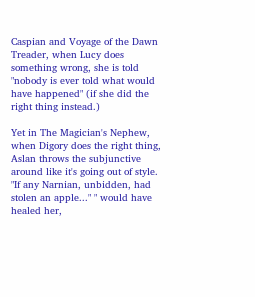Caspian and Voyage of the Dawn Treader, when Lucy does something wrong, she is told "nobody is ever told what would have happened" (if she did the right thing instead.)

Yet in The Magician's Nephew, when Digory does the right thing, Aslan throws the subjunctive around like it's going out of style. "If any Narnian, unbidden, had stolen an apple..." " would have healed her,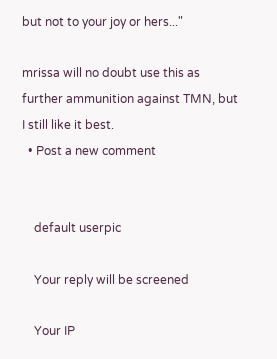but not to your joy or hers..."

mrissa will no doubt use this as further ammunition against TMN, but I still like it best.
  • Post a new comment


    default userpic

    Your reply will be screened

    Your IP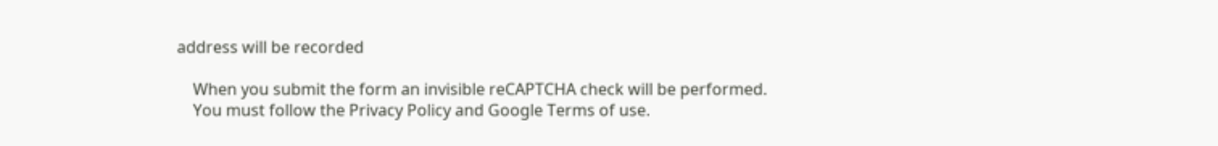address will be recorded

    When you submit the form an invisible reCAPTCHA check will be performed.
    You must follow the Privacy Policy and Google Terms of use.